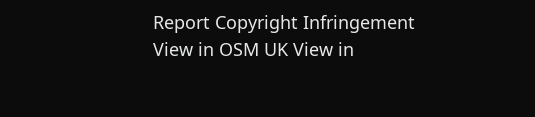Report Copyright Infringement View in OSM UK View in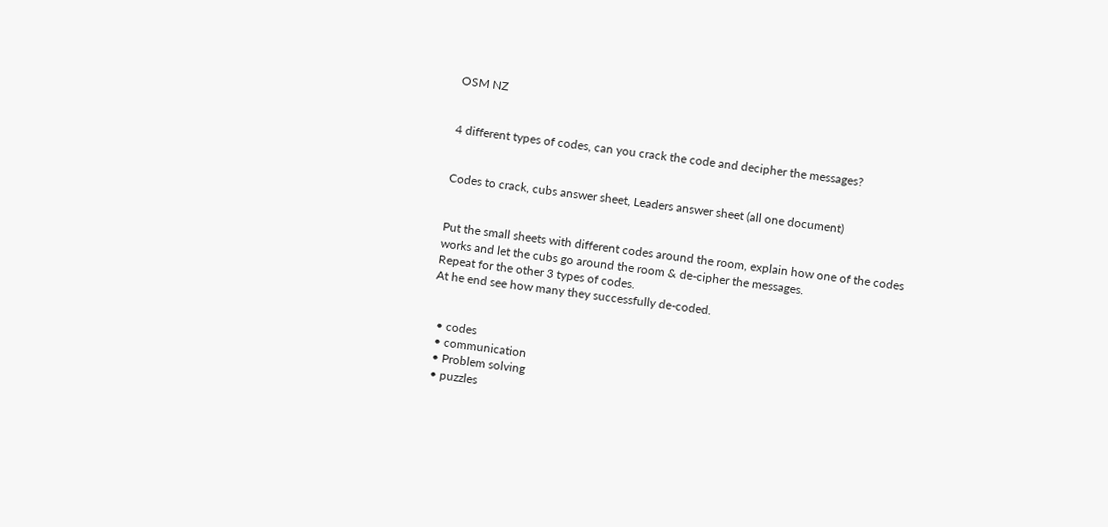OSM NZ


4 different types of codes, can you crack the code and decipher the messages?


Codes to crack, cubs answer sheet, Leaders answer sheet (all one document)


Put the small sheets with different codes around the room, explain how one of the codes works and let the cubs go around the room & de-cipher the messages.
Repeat for the other 3 types of codes.
At he end see how many they successfully de-coded.


  • codes
  • communication
  • Problem solving
  • puzzles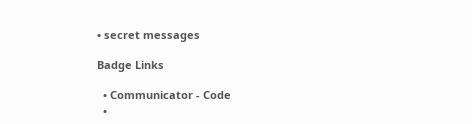• secret messages

Badge Links

  • Communicator - Code
  •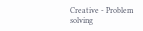Creative - Problem solving